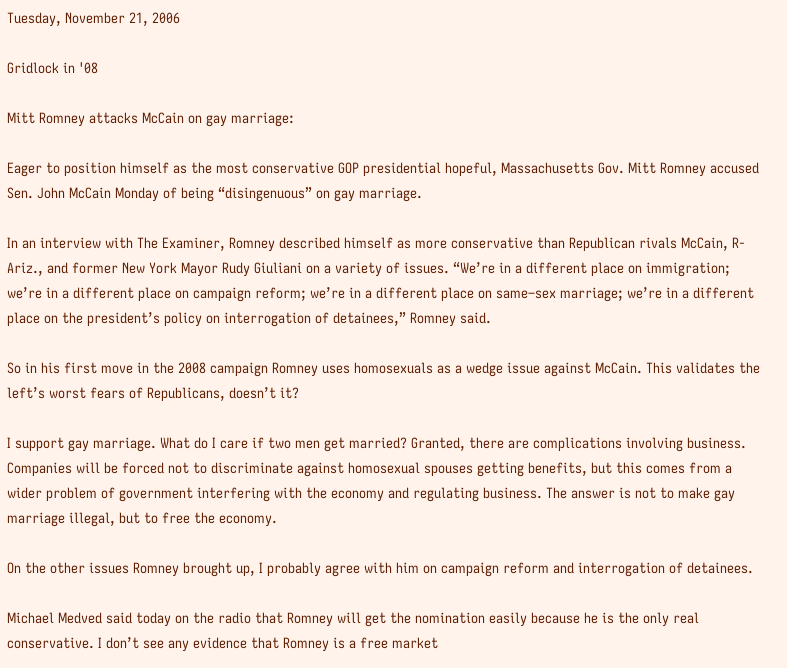Tuesday, November 21, 2006

Gridlock in '08

Mitt Romney attacks McCain on gay marriage:

Eager to position himself as the most conservative GOP presidential hopeful, Massachusetts Gov. Mitt Romney accused Sen. John McCain Monday of being “disingenuous” on gay marriage.

In an interview with The Examiner, Romney described himself as more conservative than Republican rivals McCain, R-Ariz., and former New York Mayor Rudy Giuliani on a variety of issues. “We’re in a different place on immigration; we’re in a different place on campaign reform; we’re in a different place on same–sex marriage; we’re in a different place on the president’s policy on interrogation of detainees,” Romney said.

So in his first move in the 2008 campaign Romney uses homosexuals as a wedge issue against McCain. This validates the left’s worst fears of Republicans, doesn’t it?

I support gay marriage. What do I care if two men get married? Granted, there are complications involving business. Companies will be forced not to discriminate against homosexual spouses getting benefits, but this comes from a wider problem of government interfering with the economy and regulating business. The answer is not to make gay marriage illegal, but to free the economy.

On the other issues Romney brought up, I probably agree with him on campaign reform and interrogation of detainees.

Michael Medved said today on the radio that Romney will get the nomination easily because he is the only real conservative. I don’t see any evidence that Romney is a free market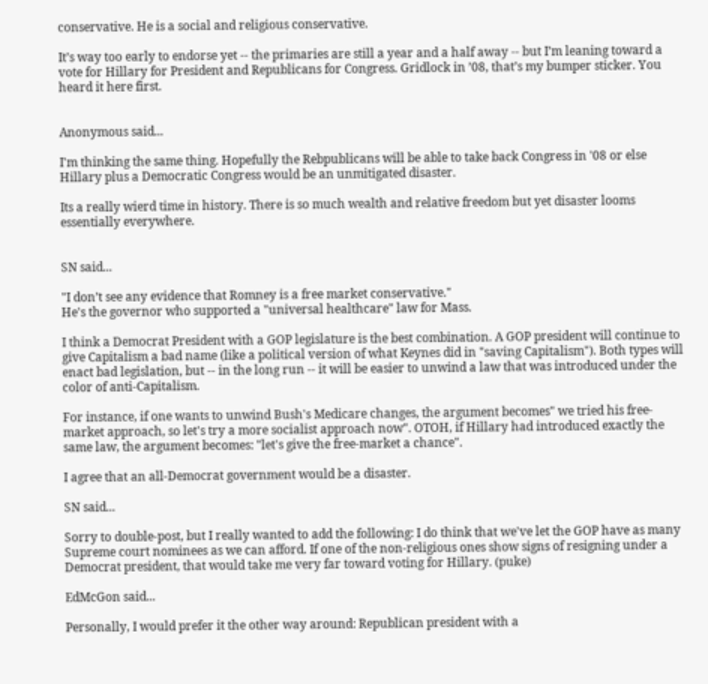conservative. He is a social and religious conservative.

It’s way too early to endorse yet -- the primaries are still a year and a half away -- but I’m leaning toward a vote for Hillary for President and Republicans for Congress. Gridlock in ’08, that’s my bumper sticker. You heard it here first.


Anonymous said...

I'm thinking the same thing. Hopefully the Rebpublicans will be able to take back Congress in '08 or else Hillary plus a Democratic Congress would be an unmitigated disaster.

Its a really wierd time in history. There is so much wealth and relative freedom but yet disaster looms essentially everywhere.


SN said...

"I don’t see any evidence that Romney is a free market conservative."
He's the governor who supported a "universal healthcare" law for Mass.

I think a Democrat President with a GOP legislature is the best combination. A GOP president will continue to give Capitalism a bad name (like a political version of what Keynes did in "saving Capitalism"). Both types will enact bad legislation, but -- in the long run -- it will be easier to unwind a law that was introduced under the color of anti-Capitalism.

For instance, if one wants to unwind Bush's Medicare changes, the argument becomes" we tried his free-market approach, so let's try a more socialist approach now". OTOH, if Hillary had introduced exactly the same law, the argument becomes: "let's give the free-market a chance".

I agree that an all-Democrat government would be a disaster.

SN said...

Sorry to double-post, but I really wanted to add the following: I do think that we've let the GOP have as many Supreme court nominees as we can afford. If one of the non-religious ones show signs of resigning under a Democrat president, that would take me very far toward voting for Hillary. (puke)

EdMcGon said...

Personally, I would prefer it the other way around: Republican president with a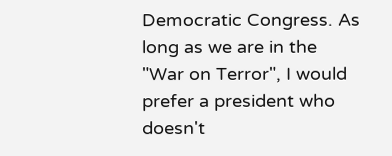Democratic Congress. As long as we are in the "War on Terror", I would prefer a president who doesn't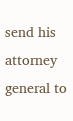send his attorney general to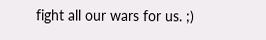fight all our wars for us. ;)